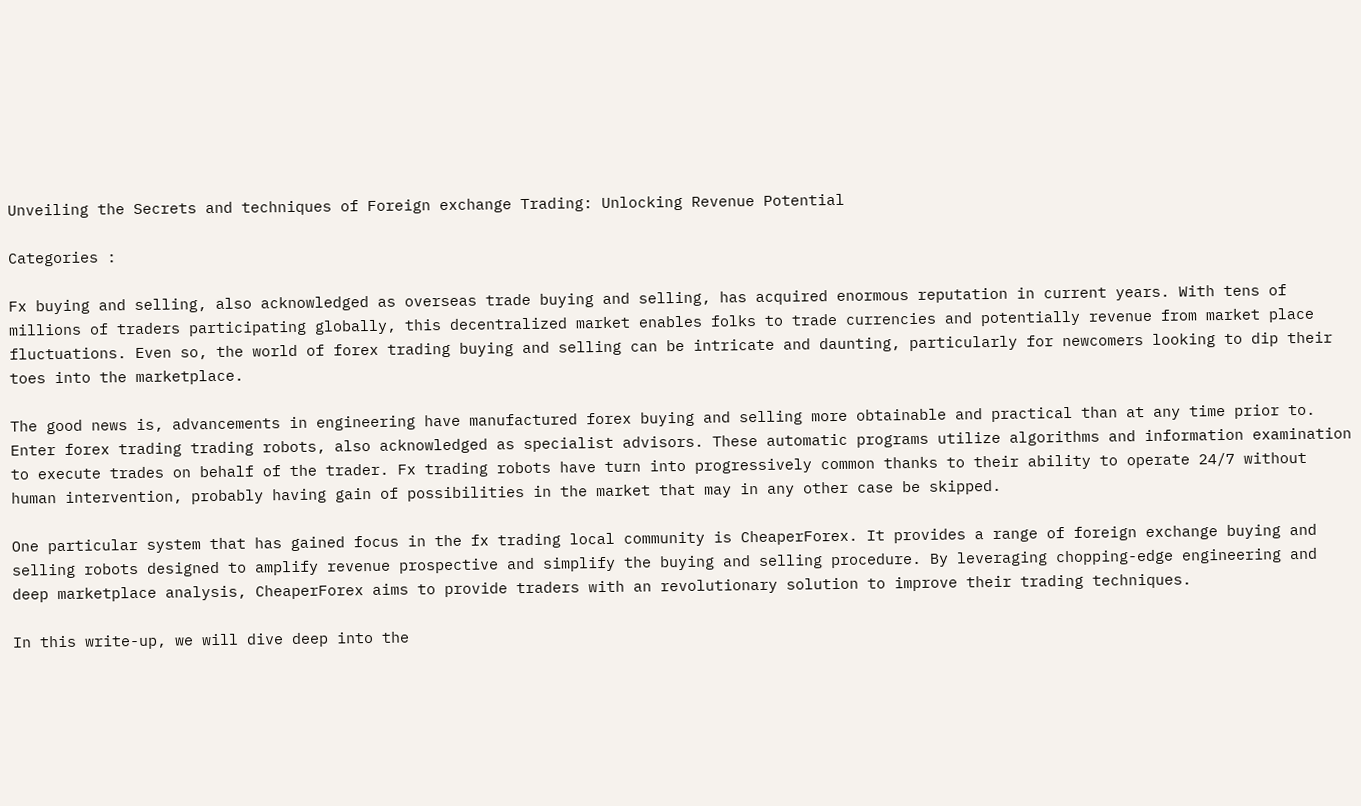Unveiling the Secrets and techniques of Foreign exchange Trading: Unlocking Revenue Potential

Categories :

Fx buying and selling, also acknowledged as overseas trade buying and selling, has acquired enormous reputation in current years. With tens of millions of traders participating globally, this decentralized market enables folks to trade currencies and potentially revenue from market place fluctuations. Even so, the world of forex trading buying and selling can be intricate and daunting, particularly for newcomers looking to dip their toes into the marketplace.

The good news is, advancements in engineering have manufactured forex buying and selling more obtainable and practical than at any time prior to. Enter forex trading trading robots, also acknowledged as specialist advisors. These automatic programs utilize algorithms and information examination to execute trades on behalf of the trader. Fx trading robots have turn into progressively common thanks to their ability to operate 24/7 without human intervention, probably having gain of possibilities in the market that may in any other case be skipped.

One particular system that has gained focus in the fx trading local community is CheaperForex. It provides a range of foreign exchange buying and selling robots designed to amplify revenue prospective and simplify the buying and selling procedure. By leveraging chopping-edge engineering and deep marketplace analysis, CheaperForex aims to provide traders with an revolutionary solution to improve their trading techniques.

In this write-up, we will dive deep into the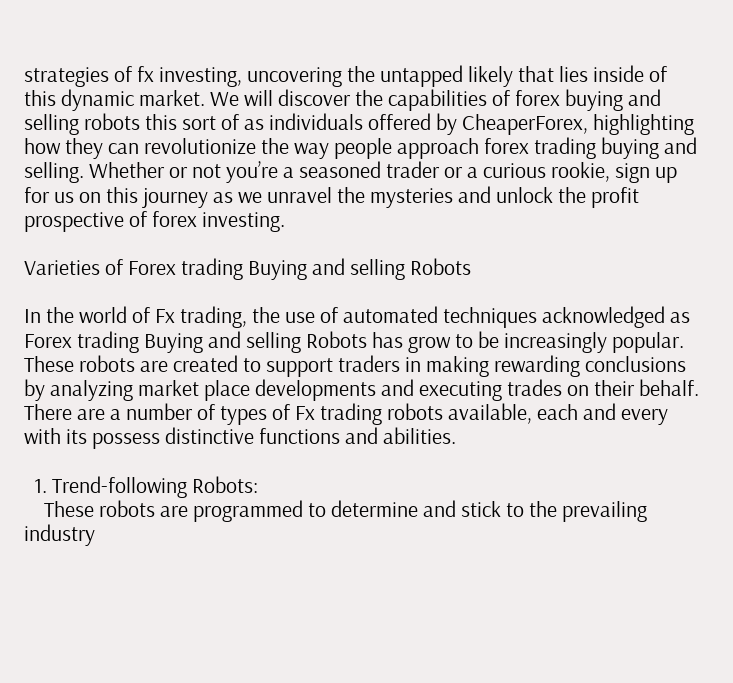strategies of fx investing, uncovering the untapped likely that lies inside of this dynamic market. We will discover the capabilities of forex buying and selling robots this sort of as individuals offered by CheaperForex, highlighting how they can revolutionize the way people approach forex trading buying and selling. Whether or not you’re a seasoned trader or a curious rookie, sign up for us on this journey as we unravel the mysteries and unlock the profit prospective of forex investing.

Varieties of Forex trading Buying and selling Robots

In the world of Fx trading, the use of automated techniques acknowledged as Forex trading Buying and selling Robots has grow to be increasingly popular. These robots are created to support traders in making rewarding conclusions by analyzing market place developments and executing trades on their behalf. There are a number of types of Fx trading robots available, each and every with its possess distinctive functions and abilities.

  1. Trend-following Robots:
    These robots are programmed to determine and stick to the prevailing industry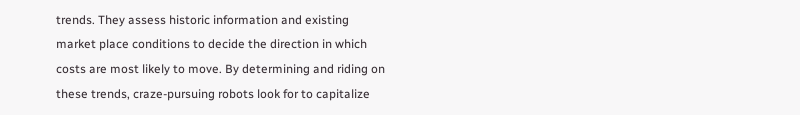trends. They assess historic information and existing market place conditions to decide the direction in which costs are most likely to move. By determining and riding on these trends, craze-pursuing robots look for to capitalize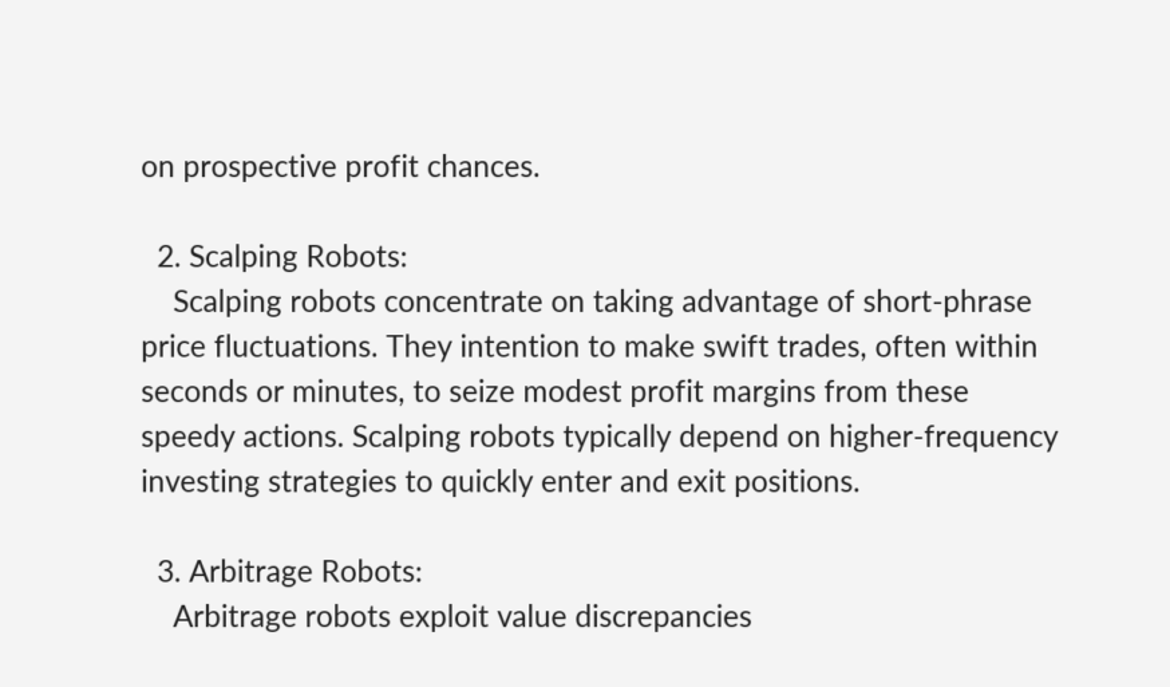on prospective profit chances.

  2. Scalping Robots:
    Scalping robots concentrate on taking advantage of short-phrase price fluctuations. They intention to make swift trades, often within seconds or minutes, to seize modest profit margins from these speedy actions. Scalping robots typically depend on higher-frequency investing strategies to quickly enter and exit positions.

  3. Arbitrage Robots:
    Arbitrage robots exploit value discrepancies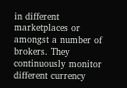in different marketplaces or amongst a number of brokers. They continuously monitor different currency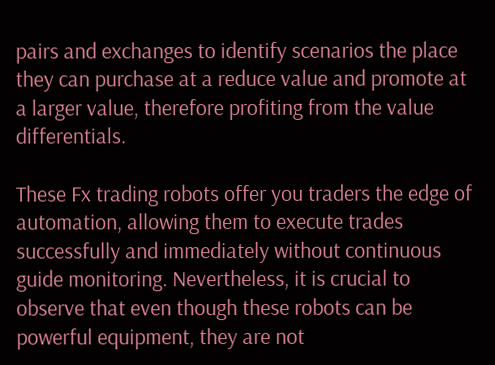pairs and exchanges to identify scenarios the place they can purchase at a reduce value and promote at a larger value, therefore profiting from the value differentials.

These Fx trading robots offer you traders the edge of automation, allowing them to execute trades successfully and immediately without continuous guide monitoring. Nevertheless, it is crucial to observe that even though these robots can be powerful equipment, they are not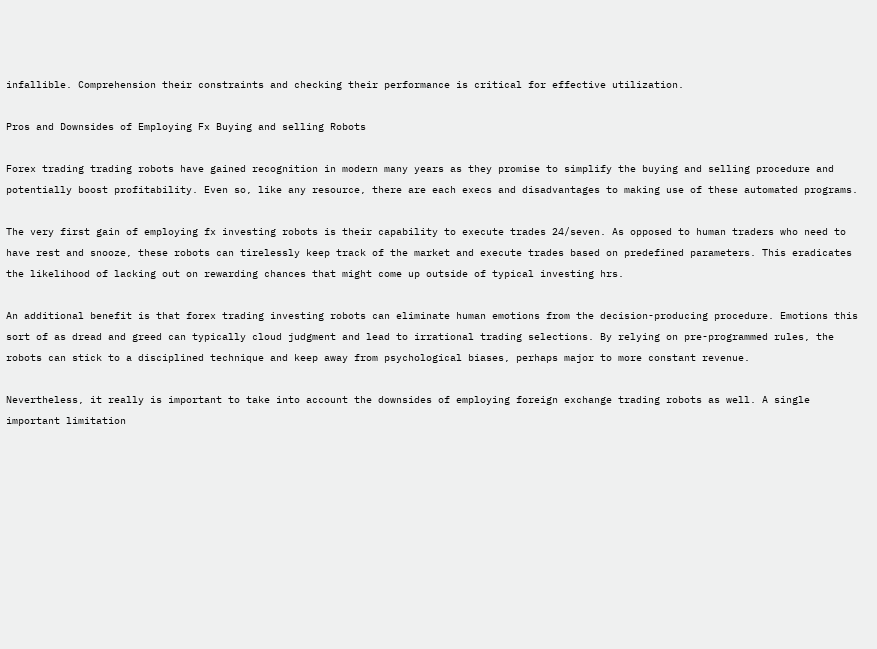infallible. Comprehension their constraints and checking their performance is critical for effective utilization.

Pros and Downsides of Employing Fx Buying and selling Robots

Forex trading trading robots have gained recognition in modern many years as they promise to simplify the buying and selling procedure and potentially boost profitability. Even so, like any resource, there are each execs and disadvantages to making use of these automated programs.

The very first gain of employing fx investing robots is their capability to execute trades 24/seven. As opposed to human traders who need to have rest and snooze, these robots can tirelessly keep track of the market and execute trades based on predefined parameters. This eradicates the likelihood of lacking out on rewarding chances that might come up outside of typical investing hrs.

An additional benefit is that forex trading investing robots can eliminate human emotions from the decision-producing procedure. Emotions this sort of as dread and greed can typically cloud judgment and lead to irrational trading selections. By relying on pre-programmed rules, the robots can stick to a disciplined technique and keep away from psychological biases, perhaps major to more constant revenue.

Nevertheless, it really is important to take into account the downsides of employing foreign exchange trading robots as well. A single important limitation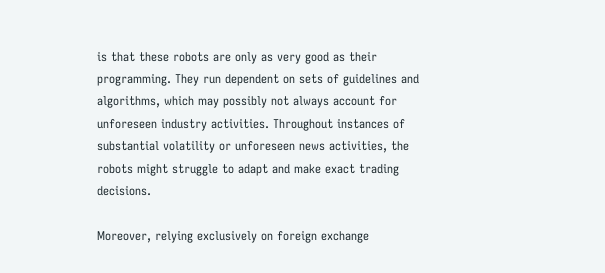is that these robots are only as very good as their programming. They run dependent on sets of guidelines and algorithms, which may possibly not always account for unforeseen industry activities. Throughout instances of substantial volatility or unforeseen news activities, the robots might struggle to adapt and make exact trading decisions.

Moreover, relying exclusively on foreign exchange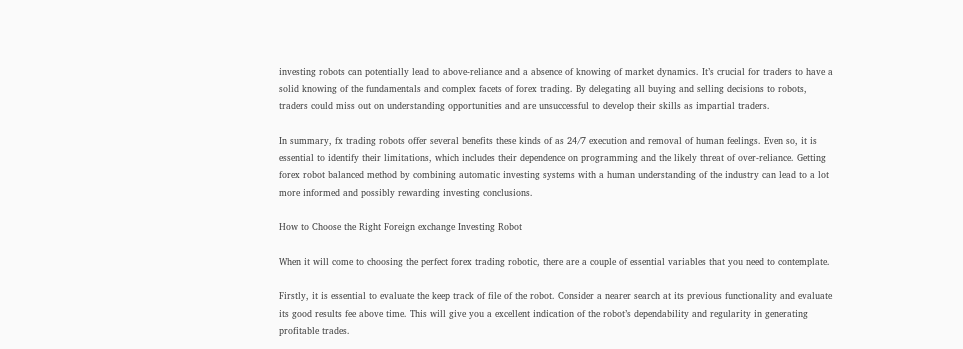investing robots can potentially lead to above-reliance and a absence of knowing of market dynamics. It’s crucial for traders to have a solid knowing of the fundamentals and complex facets of forex trading. By delegating all buying and selling decisions to robots, traders could miss out on understanding opportunities and are unsuccessful to develop their skills as impartial traders.

In summary, fx trading robots offer several benefits these kinds of as 24/7 execution and removal of human feelings. Even so, it is essential to identify their limitations, which includes their dependence on programming and the likely threat of over-reliance. Getting forex robot balanced method by combining automatic investing systems with a human understanding of the industry can lead to a lot more informed and possibly rewarding investing conclusions.

How to Choose the Right Foreign exchange Investing Robot

When it will come to choosing the perfect forex trading robotic, there are a couple of essential variables that you need to contemplate.

Firstly, it is essential to evaluate the keep track of file of the robot. Consider a nearer search at its previous functionality and evaluate its good results fee above time. This will give you a excellent indication of the robot’s dependability and regularity in generating profitable trades.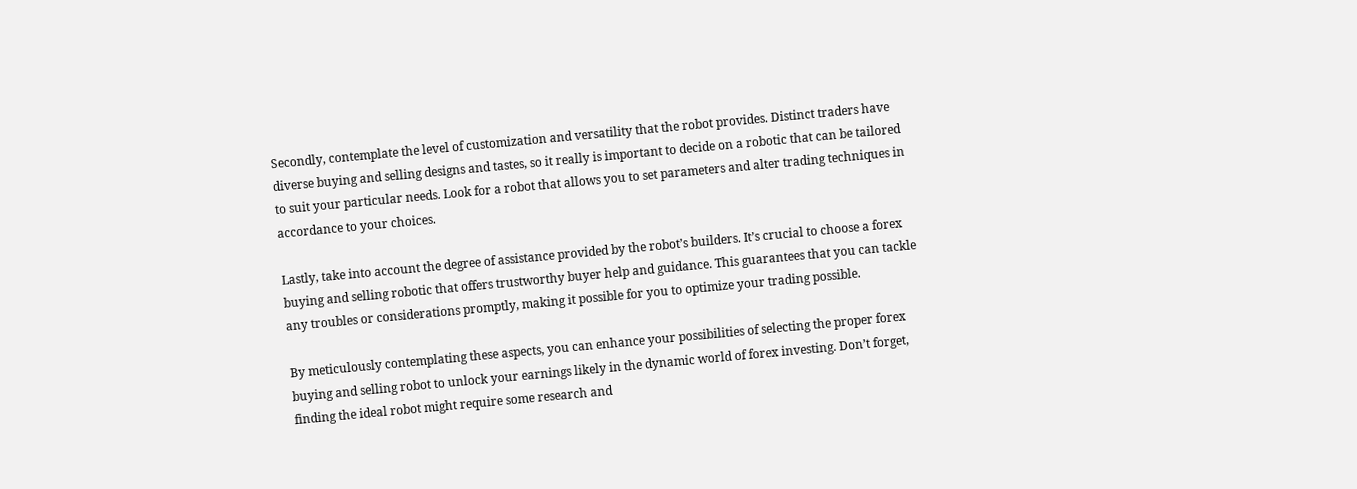Secondly, contemplate the level of customization and versatility that the robot provides. Distinct traders have diverse buying and selling designs and tastes, so it really is important to decide on a robotic that can be tailored to suit your particular needs. Look for a robot that allows you to set parameters and alter trading techniques in accordance to your choices.

Lastly, take into account the degree of assistance provided by the robot’s builders. It’s crucial to choose a forex buying and selling robotic that offers trustworthy buyer help and guidance. This guarantees that you can tackle any troubles or considerations promptly, making it possible for you to optimize your trading possible.

By meticulously contemplating these aspects, you can enhance your possibilities of selecting the proper forex buying and selling robot to unlock your earnings likely in the dynamic world of forex investing. Don’t forget, finding the ideal robot might require some research and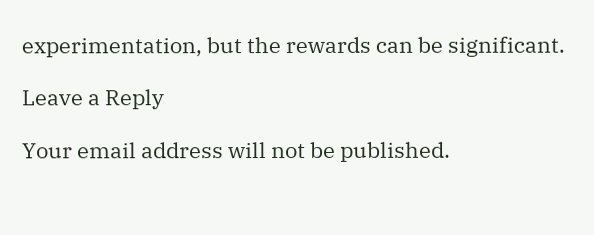experimentation, but the rewards can be significant.

Leave a Reply

Your email address will not be published.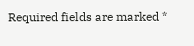Required fields are marked *